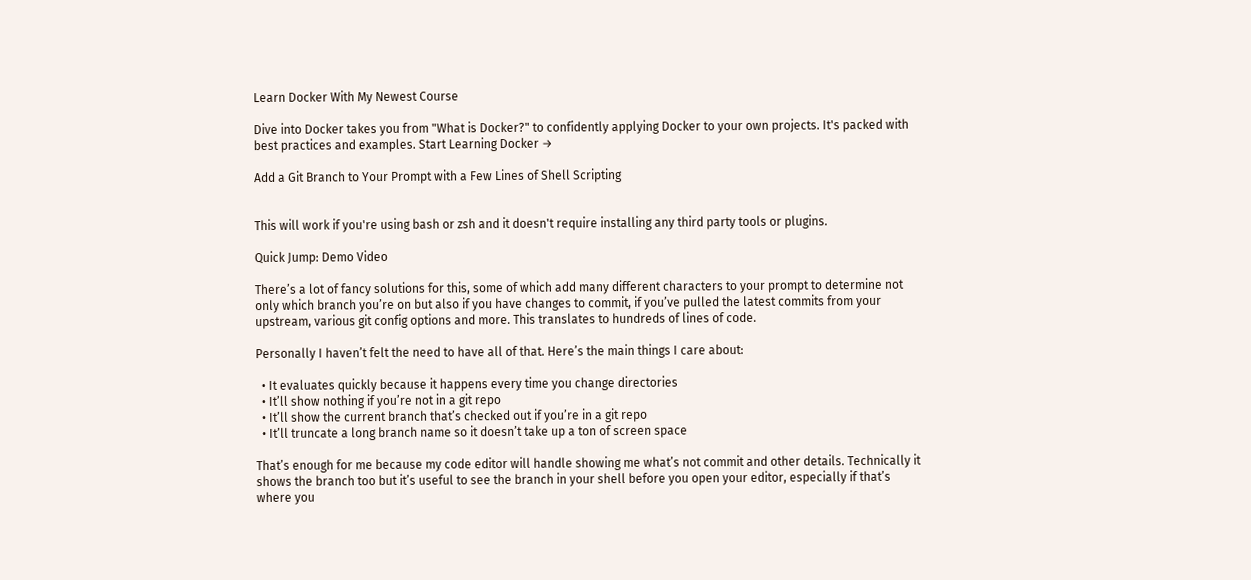Learn Docker With My Newest Course

Dive into Docker takes you from "What is Docker?" to confidently applying Docker to your own projects. It's packed with best practices and examples. Start Learning Docker →

Add a Git Branch to Your Prompt with a Few Lines of Shell Scripting


This will work if you're using bash or zsh and it doesn't require installing any third party tools or plugins.

Quick Jump: Demo Video

There’s a lot of fancy solutions for this, some of which add many different characters to your prompt to determine not only which branch you’re on but also if you have changes to commit, if you’ve pulled the latest commits from your upstream, various git config options and more. This translates to hundreds of lines of code.

Personally I haven’t felt the need to have all of that. Here’s the main things I care about:

  • It evaluates quickly because it happens every time you change directories
  • It’ll show nothing if you’re not in a git repo
  • It’ll show the current branch that’s checked out if you’re in a git repo
  • It’ll truncate a long branch name so it doesn’t take up a ton of screen space

That’s enough for me because my code editor will handle showing me what’s not commit and other details. Technically it shows the branch too but it’s useful to see the branch in your shell before you open your editor, especially if that’s where you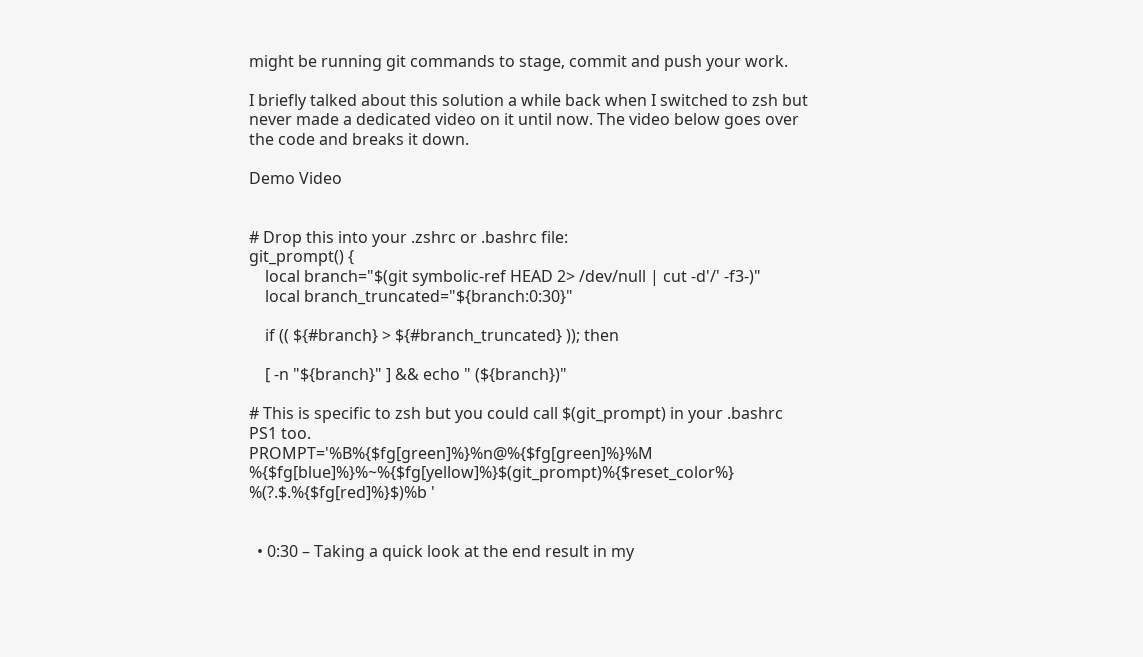might be running git commands to stage, commit and push your work.

I briefly talked about this solution a while back when I switched to zsh but never made a dedicated video on it until now. The video below goes over the code and breaks it down.

Demo Video


# Drop this into your .zshrc or .bashrc file:
git_prompt() {
    local branch="$(git symbolic-ref HEAD 2> /dev/null | cut -d'/' -f3-)"
    local branch_truncated="${branch:0:30}"

    if (( ${#branch} > ${#branch_truncated} )); then

    [ -n "${branch}" ] && echo " (${branch})"

# This is specific to zsh but you could call $(git_prompt) in your .bashrc PS1 too.
PROMPT='%B%{$fg[green]%}%n@%{$fg[green]%}%M %{$fg[blue]%}%~%{$fg[yellow]%}$(git_prompt)%{$reset_color%} %(?.$.%{$fg[red]%}$)%b '


  • 0:30 – Taking a quick look at the end result in my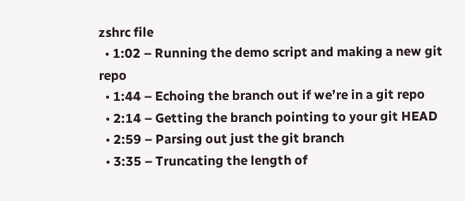zshrc file
  • 1:02 – Running the demo script and making a new git repo
  • 1:44 – Echoing the branch out if we’re in a git repo
  • 2:14 – Getting the branch pointing to your git HEAD
  • 2:59 – Parsing out just the git branch
  • 3:35 – Truncating the length of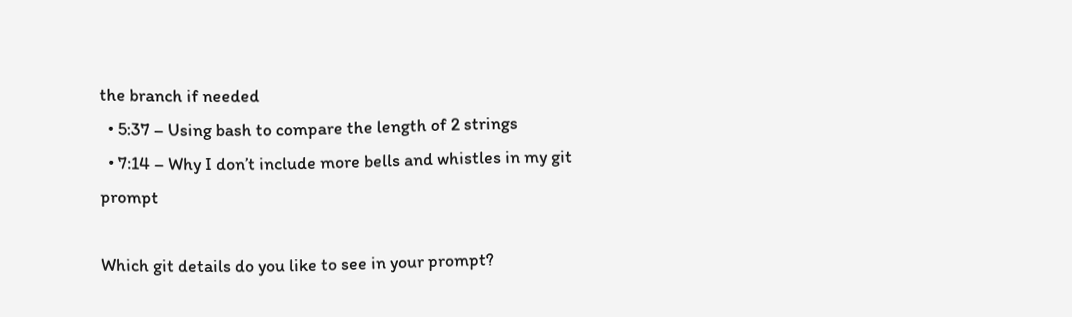the branch if needed
  • 5:37 – Using bash to compare the length of 2 strings
  • 7:14 – Why I don’t include more bells and whistles in my git prompt

Which git details do you like to see in your prompt?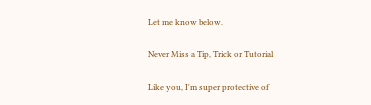Let me know below.

Never Miss a Tip, Trick or Tutorial

Like you, I'm super protective of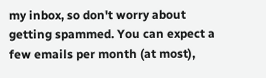my inbox, so don't worry about getting spammed. You can expect a few emails per month (at most),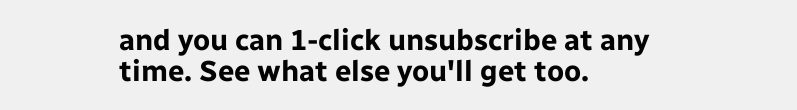and you can 1-click unsubscribe at any time. See what else you'll get too.